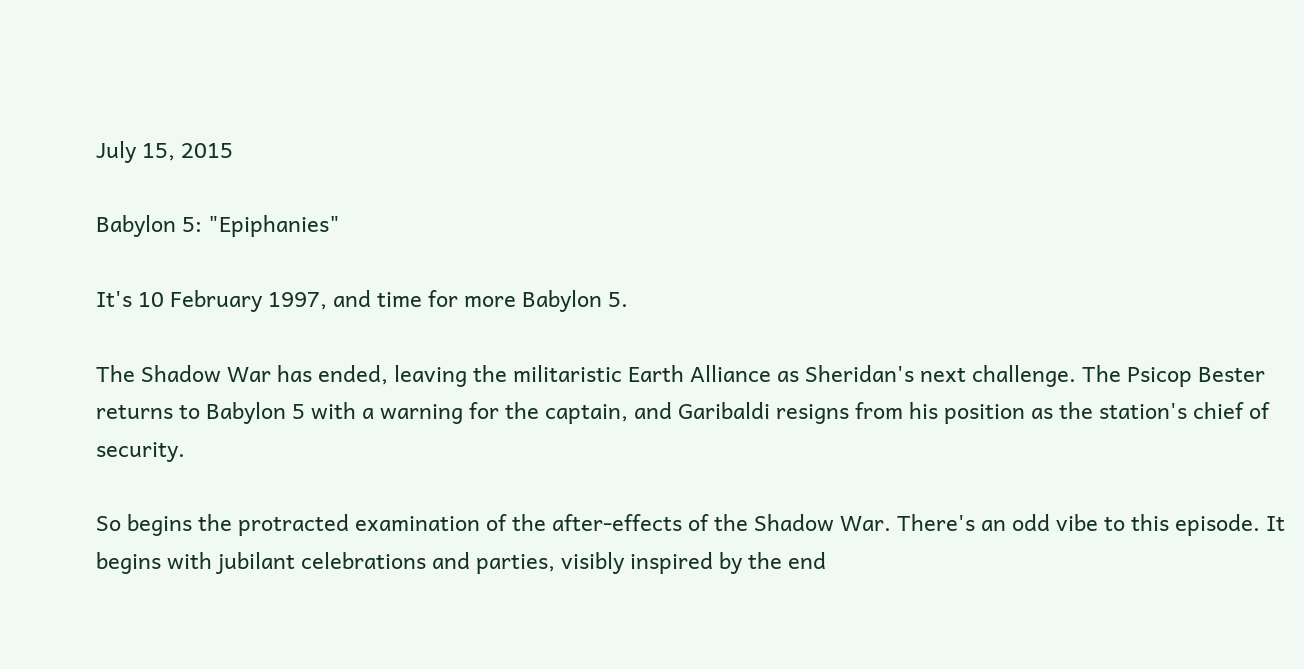July 15, 2015

Babylon 5: "Epiphanies"

It's 10 February 1997, and time for more Babylon 5.

The Shadow War has ended, leaving the militaristic Earth Alliance as Sheridan's next challenge. The Psicop Bester returns to Babylon 5 with a warning for the captain, and Garibaldi resigns from his position as the station's chief of security.

So begins the protracted examination of the after-effects of the Shadow War. There's an odd vibe to this episode. It begins with jubilant celebrations and parties, visibly inspired by the end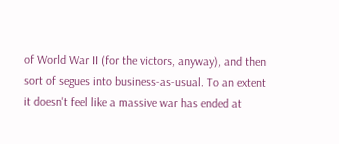of World War II (for the victors, anyway), and then sort of segues into business-as-usual. To an extent it doesn't feel like a massive war has ended at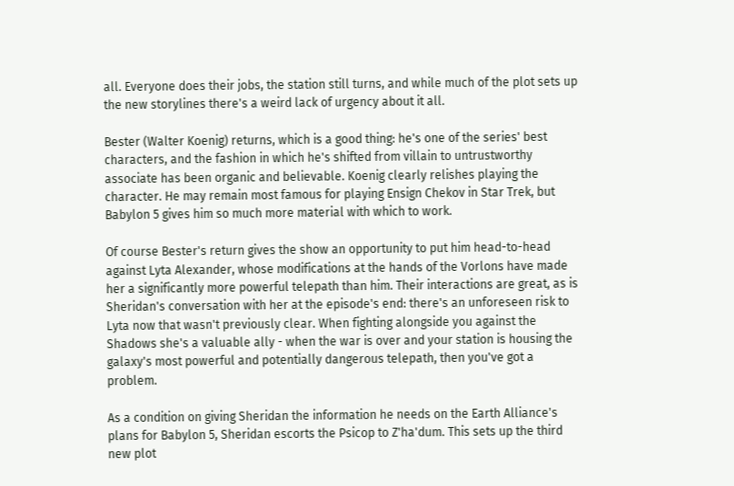all. Everyone does their jobs, the station still turns, and while much of the plot sets up the new storylines there's a weird lack of urgency about it all.

Bester (Walter Koenig) returns, which is a good thing: he's one of the series' best characters, and the fashion in which he's shifted from villain to untrustworthy associate has been organic and believable. Koenig clearly relishes playing the character. He may remain most famous for playing Ensign Chekov in Star Trek, but Babylon 5 gives him so much more material with which to work.

Of course Bester's return gives the show an opportunity to put him head-to-head against Lyta Alexander, whose modifications at the hands of the Vorlons have made her a significantly more powerful telepath than him. Their interactions are great, as is Sheridan's conversation with her at the episode's end: there's an unforeseen risk to Lyta now that wasn't previously clear. When fighting alongside you against the Shadows she's a valuable ally - when the war is over and your station is housing the galaxy's most powerful and potentially dangerous telepath, then you've got a problem.

As a condition on giving Sheridan the information he needs on the Earth Alliance's plans for Babylon 5, Sheridan escorts the Psicop to Z'ha'dum. This sets up the third new plot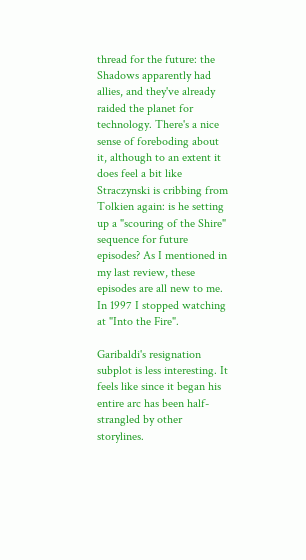thread for the future: the Shadows apparently had allies, and they've already raided the planet for technology. There's a nice sense of foreboding about it, although to an extent it does feel a bit like Straczynski is cribbing from Tolkien again: is he setting up a "scouring of the Shire" sequence for future episodes? As I mentioned in my last review, these episodes are all new to me. In 1997 I stopped watching at "Into the Fire".

Garibaldi's resignation subplot is less interesting. It feels like since it began his entire arc has been half-strangled by other storylines.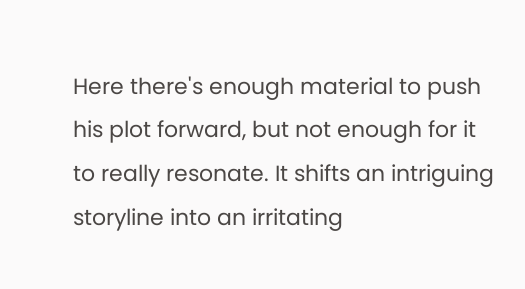Here there's enough material to push his plot forward, but not enough for it to really resonate. It shifts an intriguing storyline into an irritating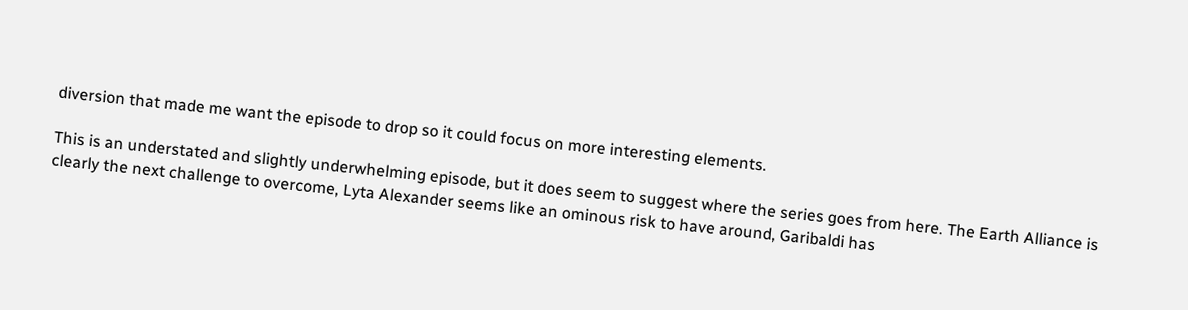diversion that made me want the episode to drop so it could focus on more interesting elements.

This is an understated and slightly underwhelming episode, but it does seem to suggest where the series goes from here. The Earth Alliance is clearly the next challenge to overcome, Lyta Alexander seems like an ominous risk to have around, Garibaldi has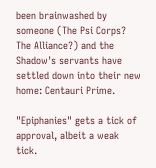been brainwashed by someone (The Psi Corps? The Alliance?) and the Shadow's servants have settled down into their new home: Centauri Prime.

"Epiphanies" gets a tick of approval, albeit a weak tick.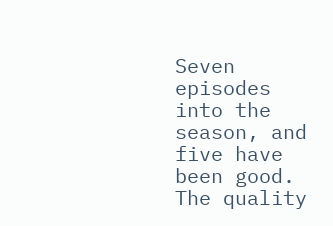Seven episodes into the season, and five have been good. The quality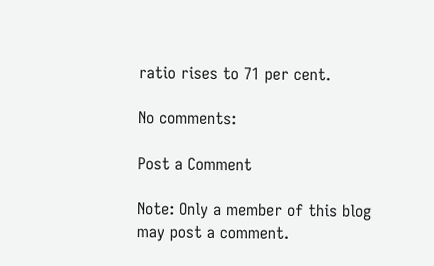ratio rises to 71 per cent.

No comments:

Post a Comment

Note: Only a member of this blog may post a comment.